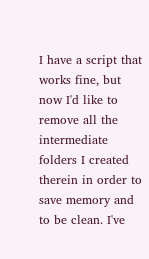I have a script that works fine, but now I'd like to remove all the intermediate folders I created therein in order to save memory and to be clean. I've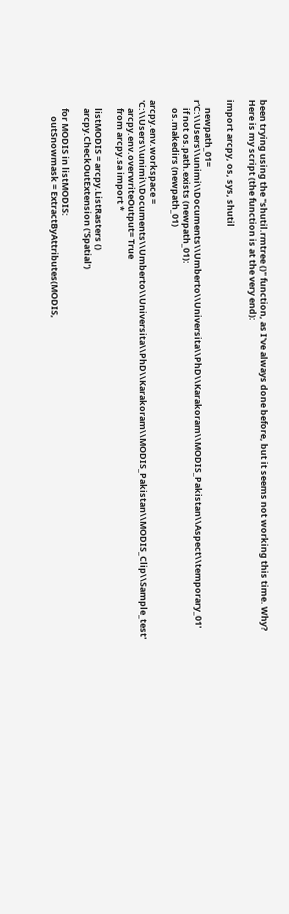been trying using the "shutil.rmtree ()" function, as I've always done before, but it seems not working this time. Why? Here is my script (the function is at the very end):

import arcpy, os, sys, shutil

    newpath_01= r'C:\\Users\\unimi\\Documents\\Umberto\\Universita\\PhD\\Karakoram\\MODIS_Pakistan\\Aspect\\temporary_01'
    if not os.path.exists (newpath_01):
    os.makedirs (newpath_01)

arcpy.env.workspace = 'C:\\Users\\unimi\\Documents\\Umberto\\Universita\\PhD\\Karakoram\\MODIS_Pakistan\\MODIS_Clip\\Sample_test'
    arcpy.env.overwriteOutput= True
    from arcpy.sa import *

    listMODIS = arcpy.ListRasters ()
    arcpy.CheckOutExtension ('Spatial')

    for MODIS in listMODIS:
        outSnowmask = ExtractByAttributes(MODIS,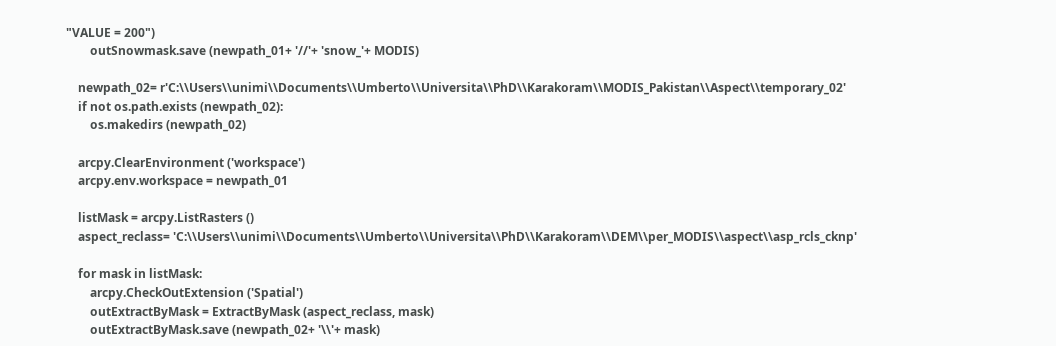"VALUE = 200")
        outSnowmask.save (newpath_01+ '//'+ 'snow_'+ MODIS)

    newpath_02= r'C:\\Users\\unimi\\Documents\\Umberto\\Universita\\PhD\\Karakoram\\MODIS_Pakistan\\Aspect\\temporary_02'
    if not os.path.exists (newpath_02):
        os.makedirs (newpath_02)

    arcpy.ClearEnvironment ('workspace')
    arcpy.env.workspace = newpath_01

    listMask = arcpy.ListRasters ()
    aspect_reclass= 'C:\\Users\\unimi\\Documents\\Umberto\\Universita\\PhD\\Karakoram\\DEM\\per_MODIS\\aspect\\asp_rcls_cknp'

    for mask in listMask:
        arcpy.CheckOutExtension ('Spatial')
        outExtractByMask = ExtractByMask (aspect_reclass, mask)
        outExtractByMask.save (newpath_02+ '\\'+ mask)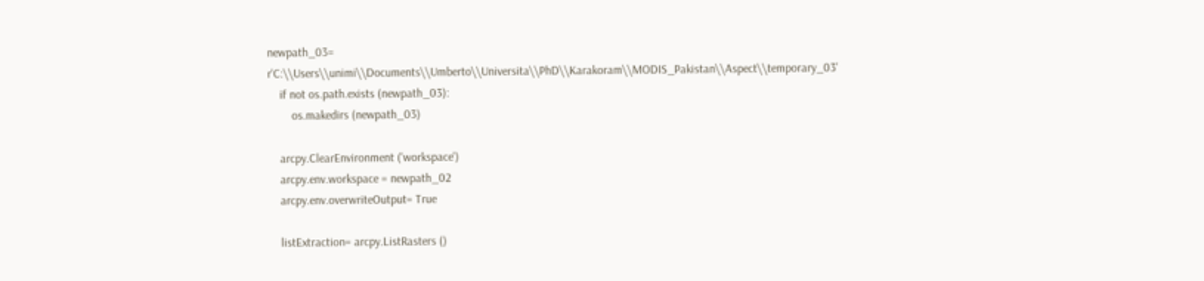newpath_03= r'C:\\Users\\unimi\\Documents\\Umberto\\Universita\\PhD\\Karakoram\\MODIS_Pakistan\\Aspect\\temporary_03'
    if not os.path.exists (newpath_03):
        os.makedirs (newpath_03)

    arcpy.ClearEnvironment ('workspace')
    arcpy.env.workspace = newpath_02
    arcpy.env.overwriteOutput= True

    listExtraction= arcpy.ListRasters ()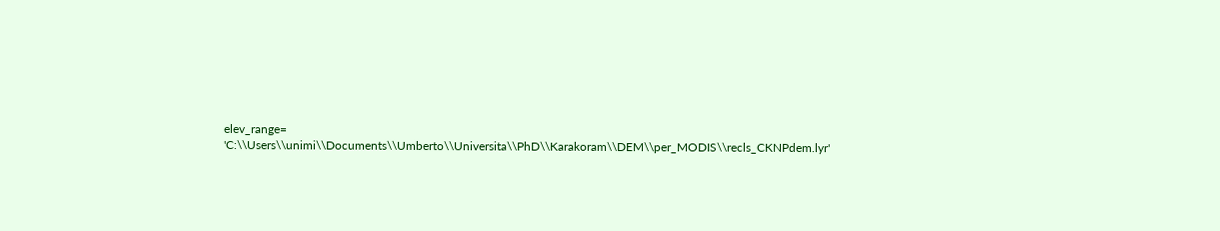elev_range= 'C:\\Users\\unimi\\Documents\\Umberto\\Universita\\PhD\\Karakoram\\DEM\\per_MODIS\\recls_CKNPdem.lyr'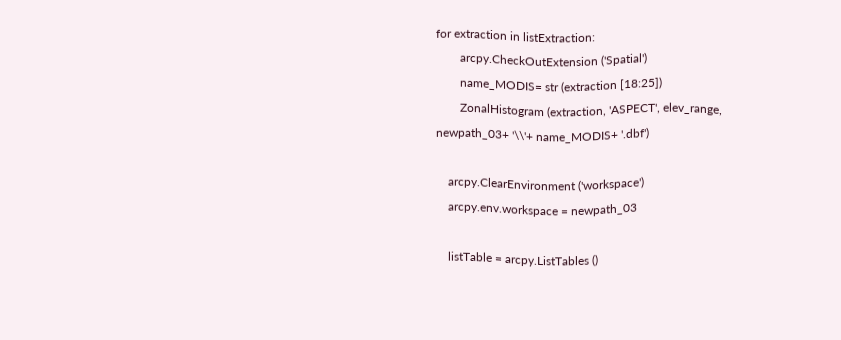for extraction in listExtraction:
        arcpy.CheckOutExtension ('Spatial')
        name_MODIS= str (extraction [18:25])
        ZonalHistogram (extraction, 'ASPECT', elev_range, newpath_03+ '\\'+ name_MODIS+ '.dbf')

    arcpy.ClearEnvironment ('workspace')
    arcpy.env.workspace = newpath_03

    listTable = arcpy.ListTables ()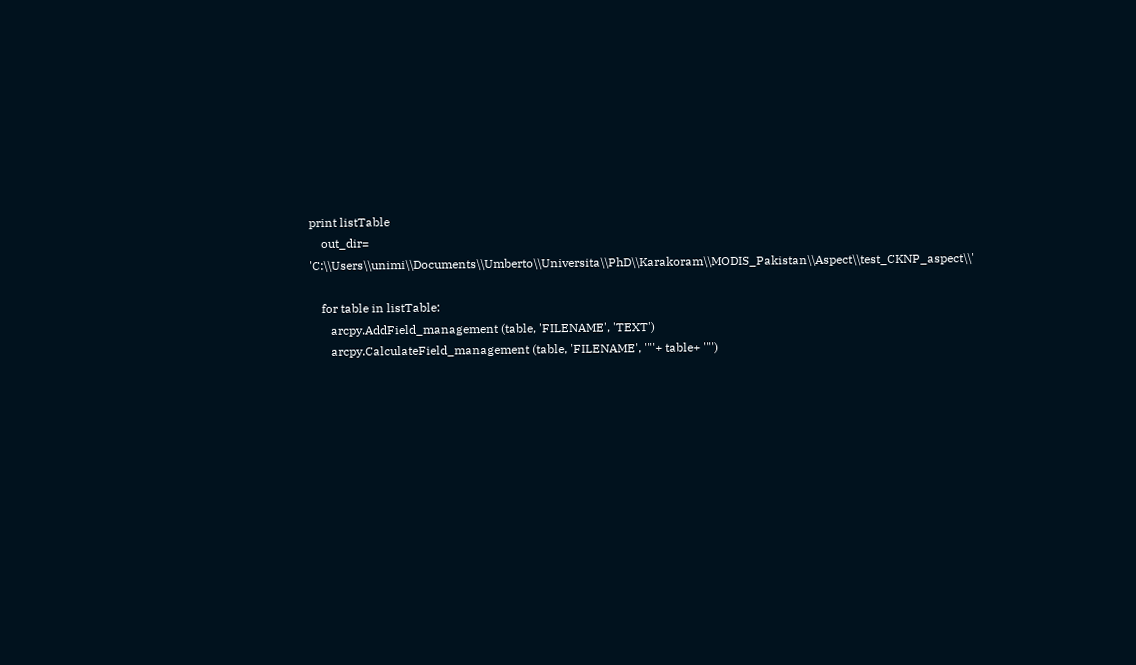print listTable
    out_dir= 'C:\\Users\\unimi\\Documents\\Umberto\\Universita\\PhD\\Karakoram\\MODIS_Pakistan\\Aspect\\test_CKNP_aspect\\'

    for table in listTable:
       arcpy.AddField_management (table, 'FILENAME', 'TEXT')
       arcpy.CalculateField_management (table, 'FILENAME', '"'+ table+ '"')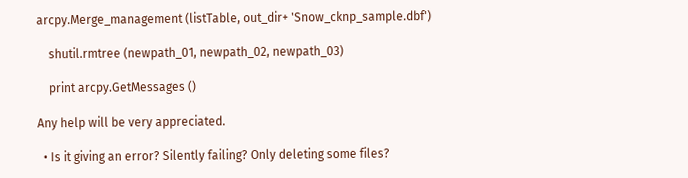arcpy.Merge_management (listTable, out_dir+ 'Snow_cknp_sample.dbf')

    shutil.rmtree (newpath_01, newpath_02, newpath_03)

    print arcpy.GetMessages ()

Any help will be very appreciated.

  • Is it giving an error? Silently failing? Only deleting some files?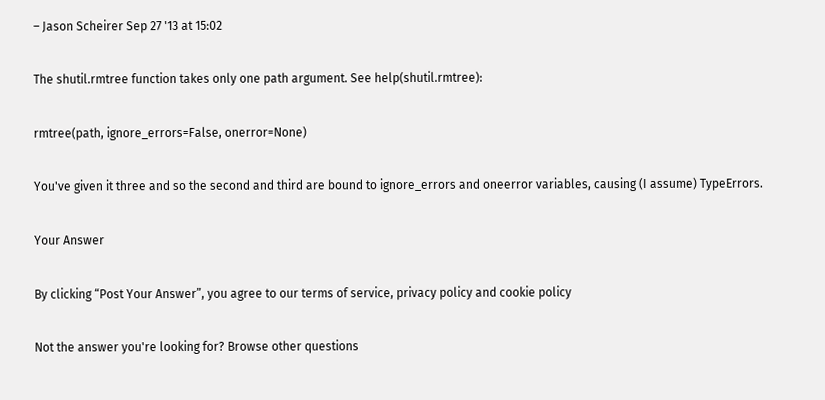– Jason Scheirer Sep 27 '13 at 15:02

The shutil.rmtree function takes only one path argument. See help(shutil.rmtree):

rmtree(path, ignore_errors=False, onerror=None)

You've given it three and so the second and third are bound to ignore_errors and oneerror variables, causing (I assume) TypeErrors.

Your Answer

By clicking “Post Your Answer”, you agree to our terms of service, privacy policy and cookie policy

Not the answer you're looking for? Browse other questions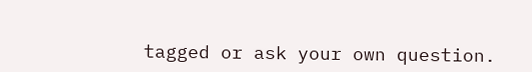tagged or ask your own question.